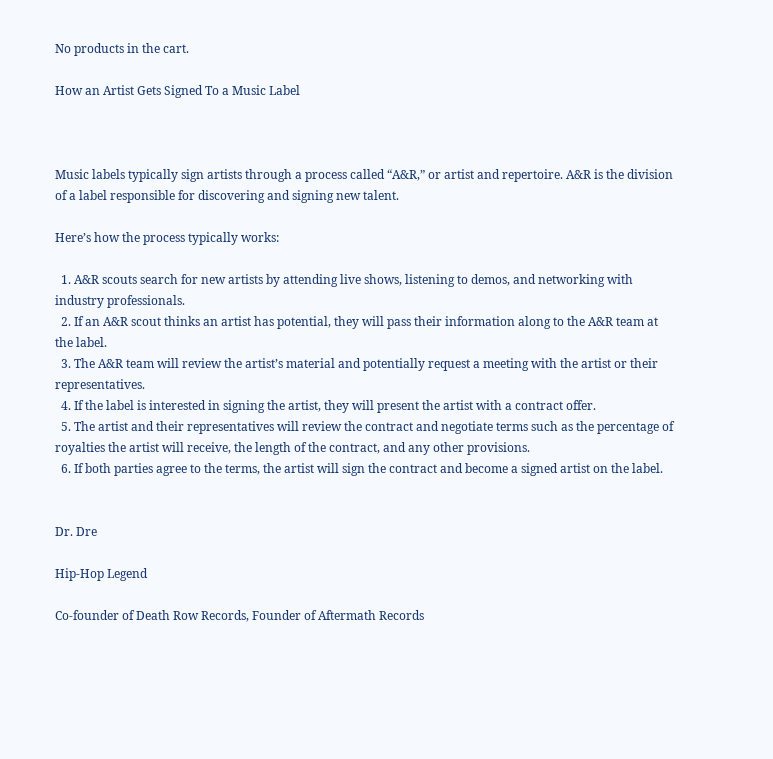No products in the cart.

How an Artist Gets Signed To a Music Label



Music labels typically sign artists through a process called “A&R,” or artist and repertoire. A&R is the division of a label responsible for discovering and signing new talent.

Here’s how the process typically works:

  1. A&R scouts search for new artists by attending live shows, listening to demos, and networking with industry professionals.
  2. If an A&R scout thinks an artist has potential, they will pass their information along to the A&R team at the label.
  3. The A&R team will review the artist’s material and potentially request a meeting with the artist or their representatives.
  4. If the label is interested in signing the artist, they will present the artist with a contract offer.
  5. The artist and their representatives will review the contract and negotiate terms such as the percentage of royalties the artist will receive, the length of the contract, and any other provisions.
  6. If both parties agree to the terms, the artist will sign the contract and become a signed artist on the label.


Dr. Dre

Hip-Hop Legend

Co-founder of Death Row Records, Founder of Aftermath Records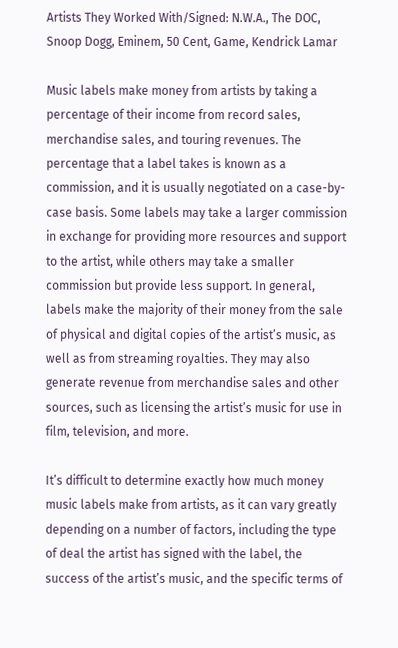Artists They Worked With/Signed: N.W.A., The DOC, Snoop Dogg, Eminem, 50 Cent, Game, Kendrick Lamar

Music labels make money from artists by taking a percentage of their income from record sales, merchandise sales, and touring revenues. The percentage that a label takes is known as a commission, and it is usually negotiated on a case-by-case basis. Some labels may take a larger commission in exchange for providing more resources and support to the artist, while others may take a smaller commission but provide less support. In general, labels make the majority of their money from the sale of physical and digital copies of the artist’s music, as well as from streaming royalties. They may also generate revenue from merchandise sales and other sources, such as licensing the artist’s music for use in film, television, and more.

It’s difficult to determine exactly how much money music labels make from artists, as it can vary greatly depending on a number of factors, including the type of deal the artist has signed with the label, the success of the artist’s music, and the specific terms of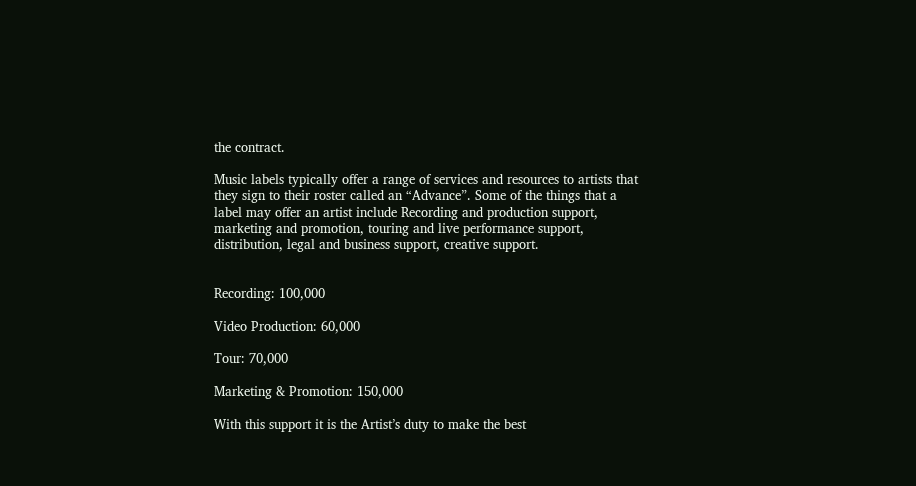the contract.

Music labels typically offer a range of services and resources to artists that they sign to their roster called an “Advance”. Some of the things that a label may offer an artist include Recording and production support, marketing and promotion, touring and live performance support, distribution, legal and business support, creative support.


Recording: 100,000

Video Production: 60,000

Tour: 70,000

Marketing & Promotion: 150,000

With this support it is the Artist’s duty to make the best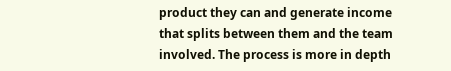product they can and generate income that splits between them and the team involved. The process is more in depth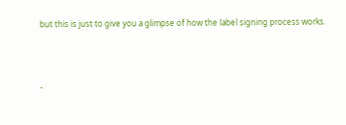but this is just to give you a glimpse of how the label signing process works.



-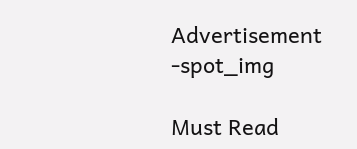Advertisement -spot_img

Must Read